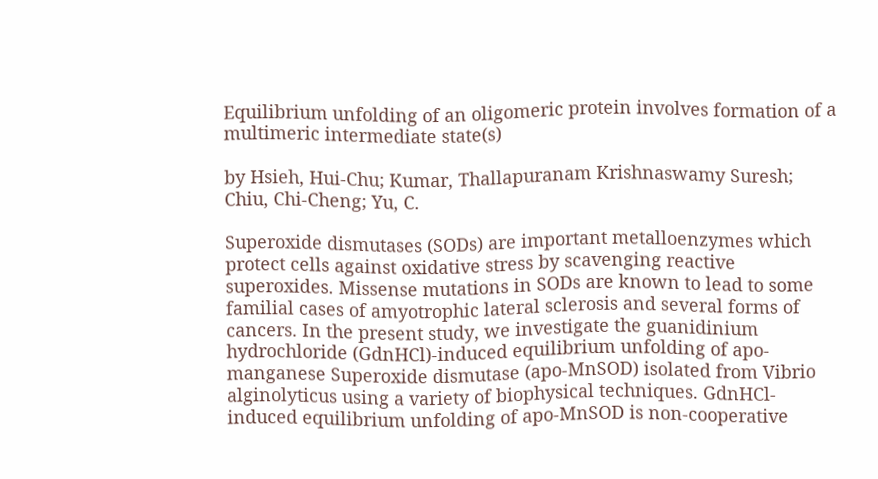Equilibrium unfolding of an oligomeric protein involves formation of a multimeric intermediate state(s)

by Hsieh, Hui-Chu; Kumar, Thallapuranam Krishnaswamy Suresh; Chiu, Chi-Cheng; Yu, C.

Superoxide dismutases (SODs) are important metalloenzymes which protect cells against oxidative stress by scavenging reactive superoxides. Missense mutations in SODs are known to lead to some familial cases of amyotrophic lateral sclerosis and several forms of cancers. In the present study, we investigate the guanidinium hydrochloride (GdnHCl)-induced equilibrium unfolding of apo-manganese Superoxide dismutase (apo-MnSOD) isolated from Vibrio alginolyticus using a variety of biophysical techniques. GdnHCl-induced equilibrium unfolding of apo-MnSOD is non-cooperative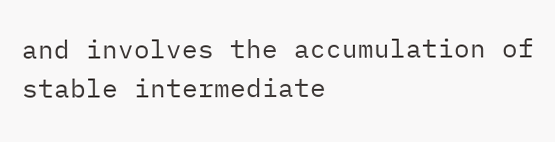and involves the accumulation of stable intermediate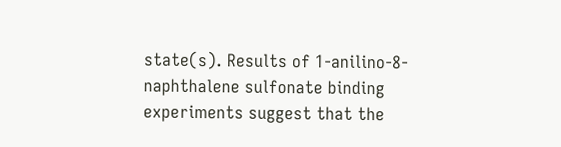state(s). Results of 1-anilino-8-naphthalene sulfonate binding experiments suggest that the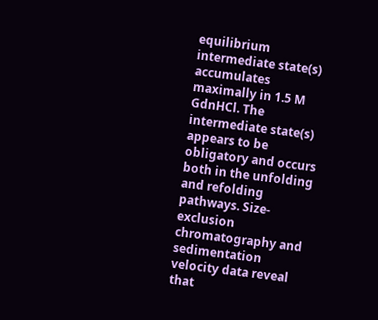equilibrium intermediate state(s) accumulates maximally in 1.5 M GdnHCl. The intermediate state(s) appears to be obligatory and occurs both in the unfolding and refolding pathways. Size-exclusion chromatography and sedimentation velocity data reveal that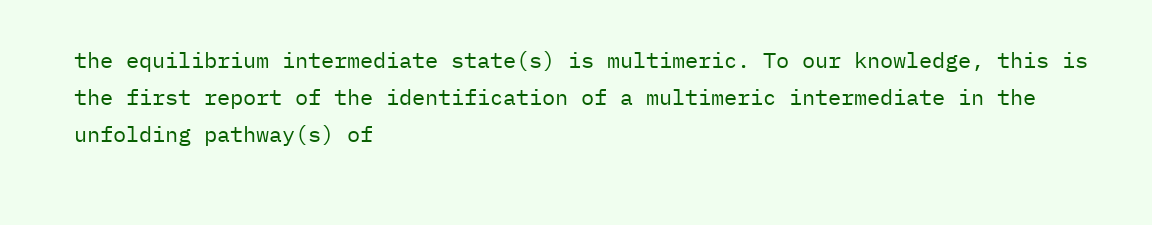the equilibrium intermediate state(s) is multimeric. To our knowledge, this is the first report of the identification of a multimeric intermediate in the unfolding pathway(s) of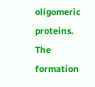oligomeric proteins. The formation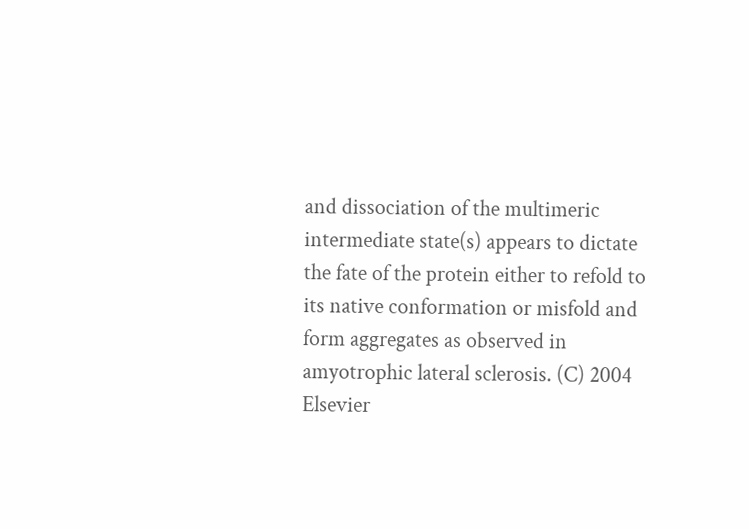and dissociation of the multimeric intermediate state(s) appears to dictate the fate of the protein either to refold to its native conformation or misfold and form aggregates as observed in amyotrophic lateral sclerosis. (C) 2004 Elsevier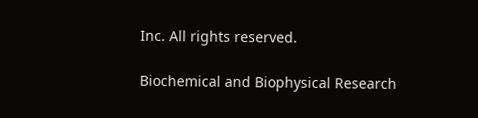Inc. All rights reserved.

Biochemical and Biophysical Research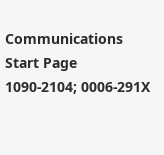Communications
Start Page
1090-2104; 0006-291X